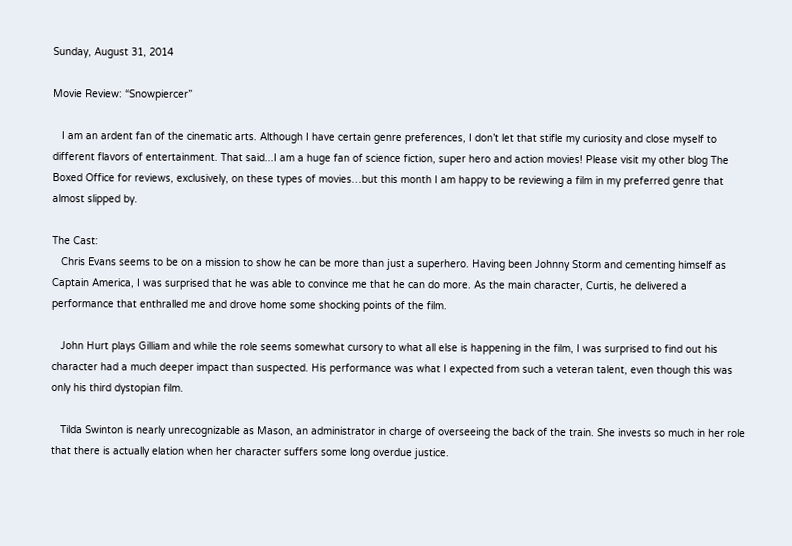Sunday, August 31, 2014

Movie Review: “Snowpiercer”

   I am an ardent fan of the cinematic arts. Although I have certain genre preferences, I don’t let that stifle my curiosity and close myself to different flavors of entertainment. That said...I am a huge fan of science fiction, super hero and action movies! Please visit my other blog The Boxed Office for reviews, exclusively, on these types of movies…but this month I am happy to be reviewing a film in my preferred genre that almost slipped by.

The Cast:
   Chris Evans seems to be on a mission to show he can be more than just a superhero. Having been Johnny Storm and cementing himself as Captain America, I was surprised that he was able to convince me that he can do more. As the main character, Curtis, he delivered a performance that enthralled me and drove home some shocking points of the film.

   John Hurt plays Gilliam and while the role seems somewhat cursory to what all else is happening in the film, I was surprised to find out his character had a much deeper impact than suspected. His performance was what I expected from such a veteran talent, even though this was only his third dystopian film.

   Tilda Swinton is nearly unrecognizable as Mason, an administrator in charge of overseeing the back of the train. She invests so much in her role that there is actually elation when her character suffers some long overdue justice.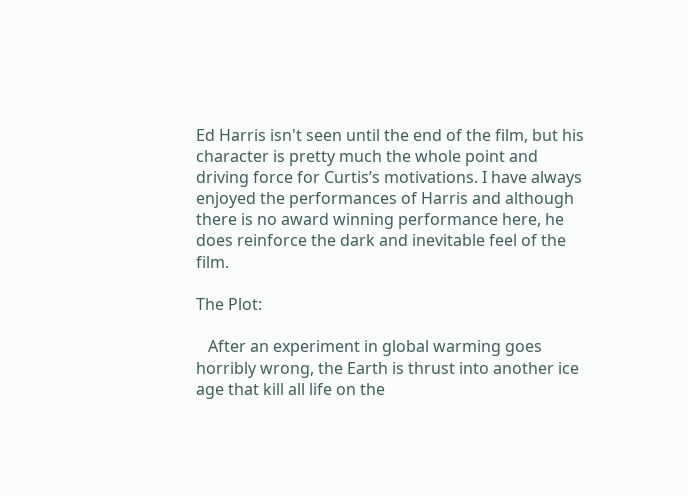Ed Harris isn't seen until the end of the film, but his character is pretty much the whole point and driving force for Curtis’s motivations. I have always enjoyed the performances of Harris and although there is no award winning performance here, he does reinforce the dark and inevitable feel of the film.

The Plot:

   After an experiment in global warming goes horribly wrong, the Earth is thrust into another ice age that kill all life on the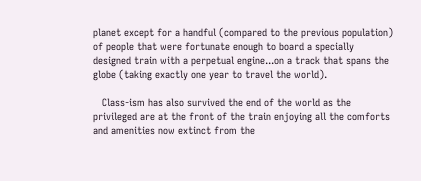planet except for a handful (compared to the previous population) of people that were fortunate enough to board a specially designed train with a perpetual engine...on a track that spans the globe (taking exactly one year to travel the world).

   Class-ism has also survived the end of the world as the privileged are at the front of the train enjoying all the comforts and amenities now extinct from the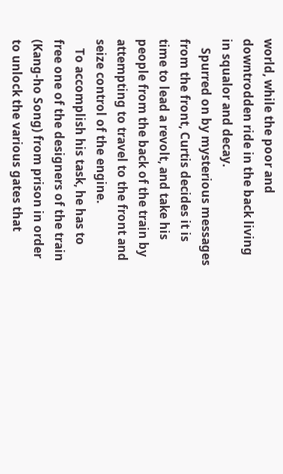world, while the poor and downtrodden ride in the back living in squalor and decay.
   Spurred on by mysterious messages from the front, Curtis decides it is time to lead a revolt, and take his people from the back of the train by attempting to travel to the front and seize control of the engine.
   To accomplish his task, he has to free one of the designers of the train (Kang-ho Song) from prison in order to unlock the various gates that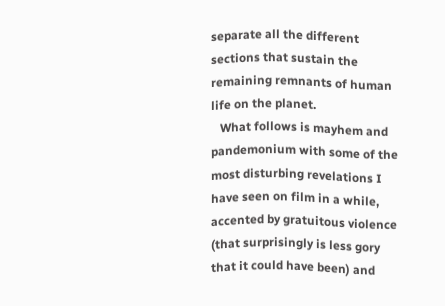separate all the different sections that sustain the remaining remnants of human life on the planet.
   What follows is mayhem and pandemonium with some of the most disturbing revelations I have seen on film in a while, accented by gratuitous violence (that surprisingly is less gory that it could have been) and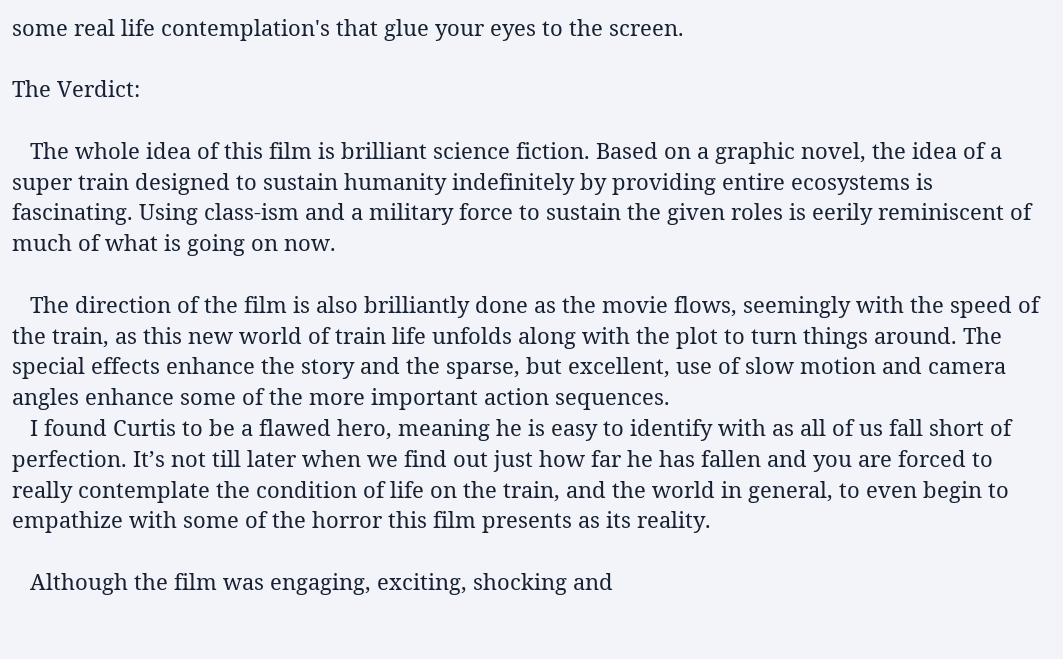some real life contemplation's that glue your eyes to the screen.

The Verdict:

   The whole idea of this film is brilliant science fiction. Based on a graphic novel, the idea of a super train designed to sustain humanity indefinitely by providing entire ecosystems is fascinating. Using class-ism and a military force to sustain the given roles is eerily reminiscent of much of what is going on now.

   The direction of the film is also brilliantly done as the movie flows, seemingly with the speed of the train, as this new world of train life unfolds along with the plot to turn things around. The special effects enhance the story and the sparse, but excellent, use of slow motion and camera angles enhance some of the more important action sequences.
   I found Curtis to be a flawed hero, meaning he is easy to identify with as all of us fall short of perfection. It’s not till later when we find out just how far he has fallen and you are forced to really contemplate the condition of life on the train, and the world in general, to even begin to empathize with some of the horror this film presents as its reality.

   Although the film was engaging, exciting, shocking and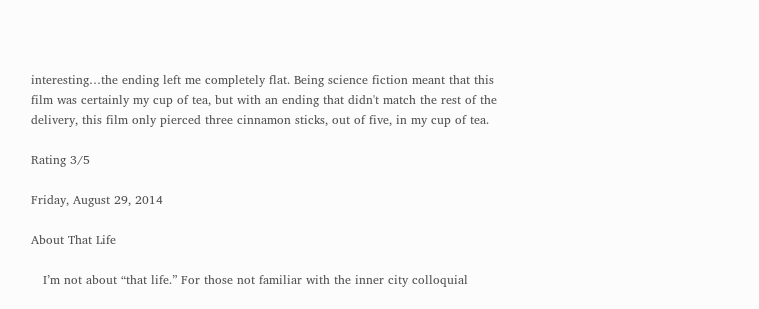interesting…the ending left me completely flat. Being science fiction meant that this film was certainly my cup of tea, but with an ending that didn't match the rest of the delivery, this film only pierced three cinnamon sticks, out of five, in my cup of tea.

Rating 3/5

Friday, August 29, 2014

About That Life

   I’m not about “that life.” For those not familiar with the inner city colloquial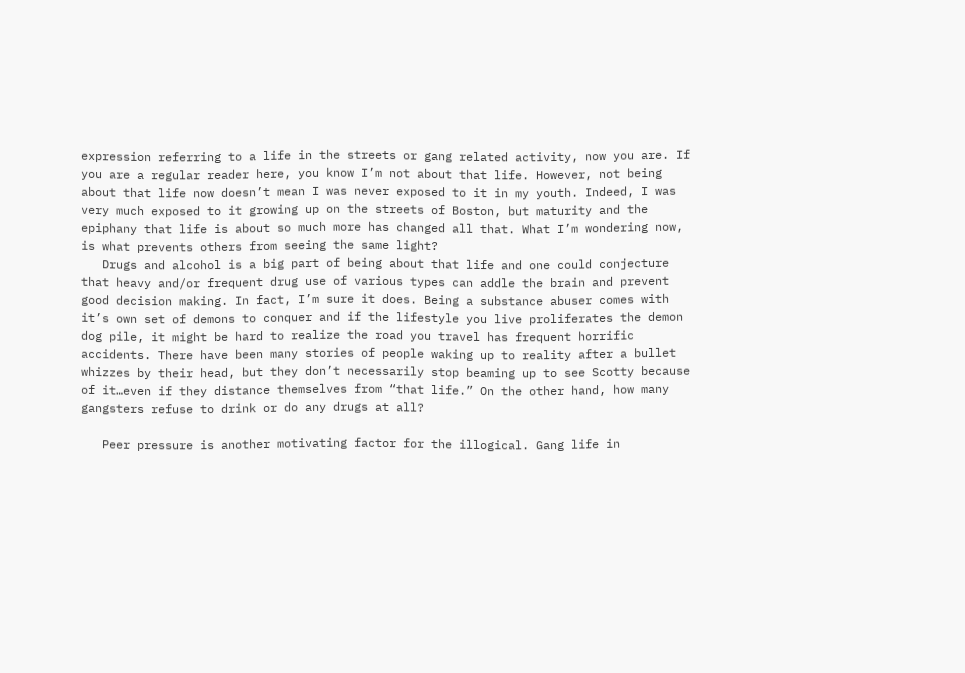expression referring to a life in the streets or gang related activity, now you are. If you are a regular reader here, you know I’m not about that life. However, not being about that life now doesn’t mean I was never exposed to it in my youth. Indeed, I was very much exposed to it growing up on the streets of Boston, but maturity and the epiphany that life is about so much more has changed all that. What I’m wondering now, is what prevents others from seeing the same light?
   Drugs and alcohol is a big part of being about that life and one could conjecture that heavy and/or frequent drug use of various types can addle the brain and prevent good decision making. In fact, I’m sure it does. Being a substance abuser comes with it’s own set of demons to conquer and if the lifestyle you live proliferates the demon dog pile, it might be hard to realize the road you travel has frequent horrific accidents. There have been many stories of people waking up to reality after a bullet whizzes by their head, but they don’t necessarily stop beaming up to see Scotty because of it…even if they distance themselves from “that life.” On the other hand, how many gangsters refuse to drink or do any drugs at all?

   Peer pressure is another motivating factor for the illogical. Gang life in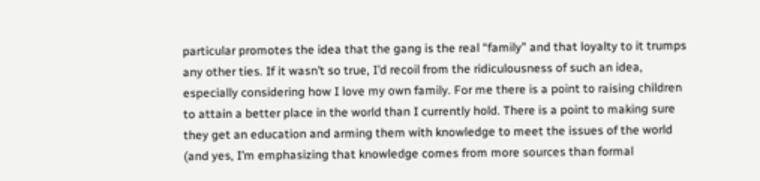particular promotes the idea that the gang is the real “family” and that loyalty to it trumps any other ties. If it wasn’t so true, I’d recoil from the ridiculousness of such an idea, especially considering how I love my own family. For me there is a point to raising children to attain a better place in the world than I currently hold. There is a point to making sure they get an education and arming them with knowledge to meet the issues of the world (and yes, I’m emphasizing that knowledge comes from more sources than formal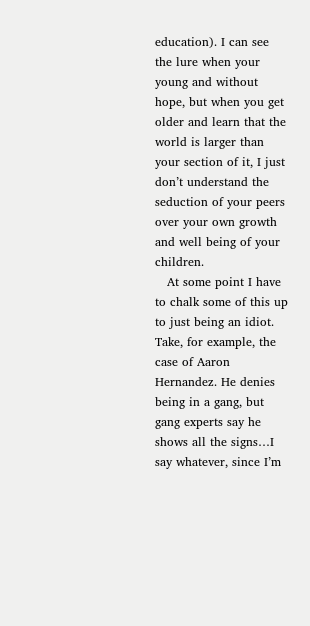education). I can see the lure when your young and without hope, but when you get older and learn that the world is larger than your section of it, I just don’t understand the seduction of your peers over your own growth and well being of your children.
   At some point I have to chalk some of this up to just being an idiot. Take, for example, the case of Aaron Hernandez. He denies being in a gang, but gang experts say he shows all the signs…I say whatever, since I’m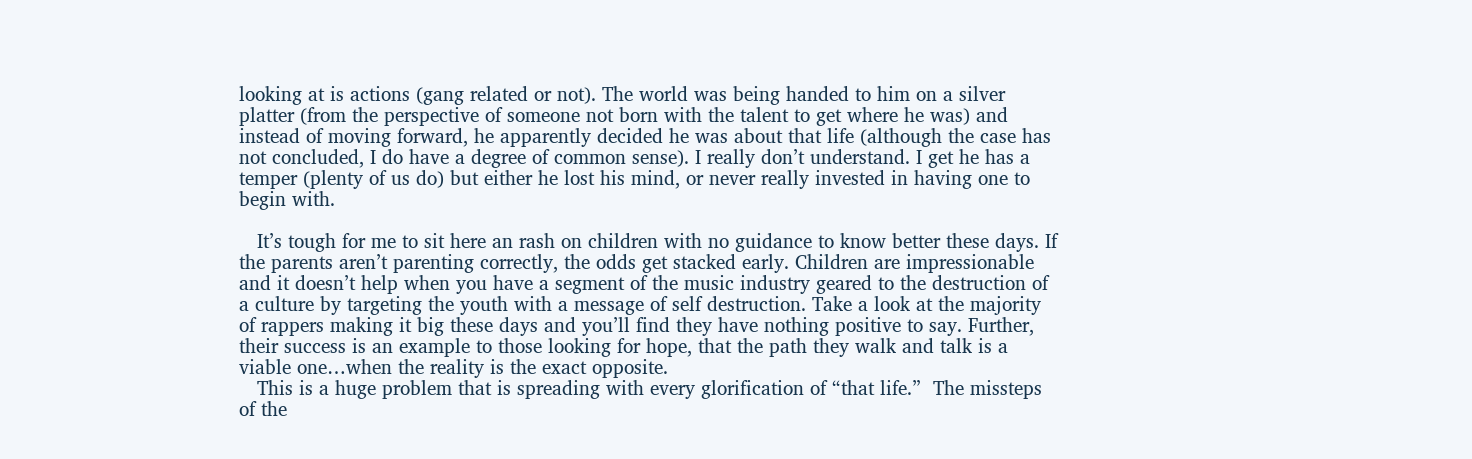looking at is actions (gang related or not). The world was being handed to him on a silver platter (from the perspective of someone not born with the talent to get where he was) and instead of moving forward, he apparently decided he was about that life (although the case has not concluded, I do have a degree of common sense). I really don’t understand. I get he has a temper (plenty of us do) but either he lost his mind, or never really invested in having one to begin with.

   It’s tough for me to sit here an rash on children with no guidance to know better these days. If the parents aren’t parenting correctly, the odds get stacked early. Children are impressionable and it doesn’t help when you have a segment of the music industry geared to the destruction of a culture by targeting the youth with a message of self destruction. Take a look at the majority of rappers making it big these days and you’ll find they have nothing positive to say. Further, their success is an example to those looking for hope, that the path they walk and talk is a viable one…when the reality is the exact opposite.
   This is a huge problem that is spreading with every glorification of “that life.”  The missteps of the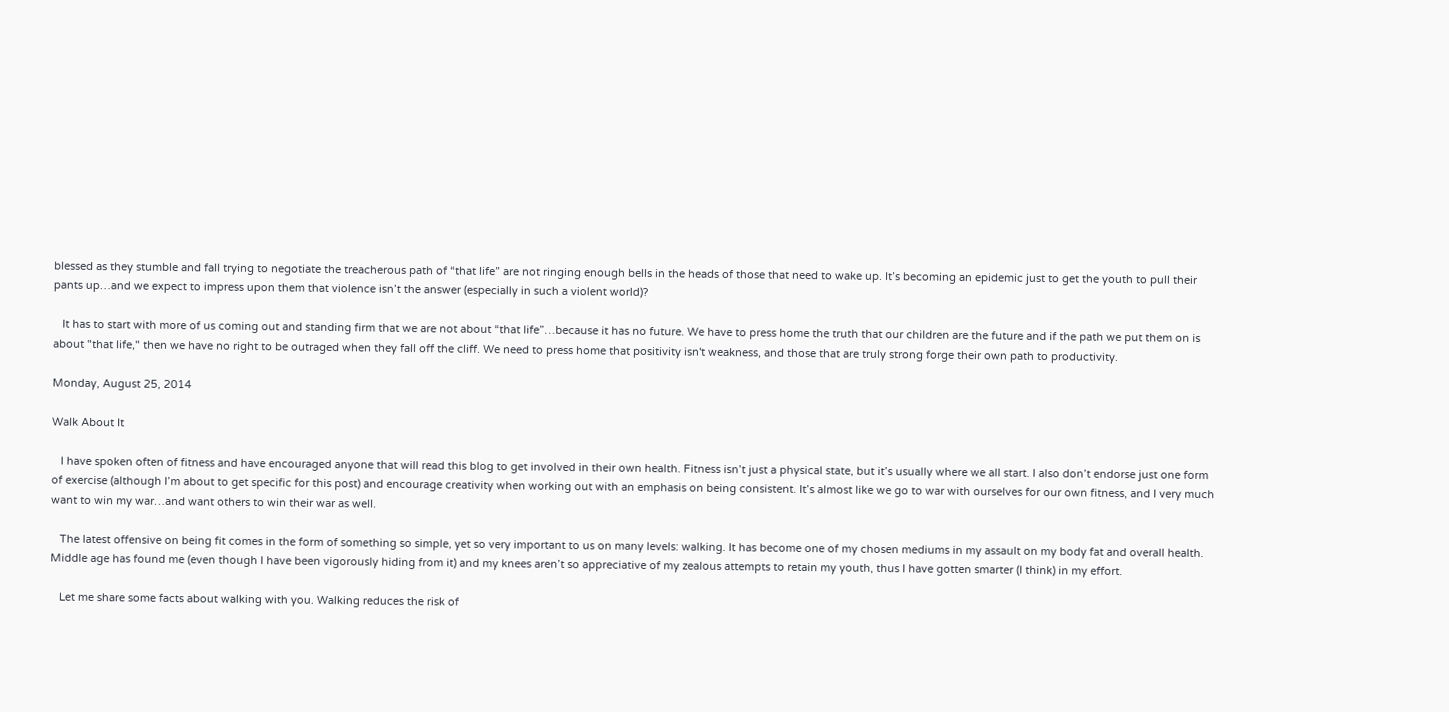blessed as they stumble and fall trying to negotiate the treacherous path of “that life” are not ringing enough bells in the heads of those that need to wake up. It’s becoming an epidemic just to get the youth to pull their pants up…and we expect to impress upon them that violence isn’t the answer (especially in such a violent world)?

   It has to start with more of us coming out and standing firm that we are not about “that life”…because it has no future. We have to press home the truth that our children are the future and if the path we put them on is about "that life," then we have no right to be outraged when they fall off the cliff. We need to press home that positivity isn't weakness, and those that are truly strong forge their own path to productivity.

Monday, August 25, 2014

Walk About It

   I have spoken often of fitness and have encouraged anyone that will read this blog to get involved in their own health. Fitness isn’t just a physical state, but it’s usually where we all start. I also don’t endorse just one form of exercise (although I’m about to get specific for this post) and encourage creativity when working out with an emphasis on being consistent. It’s almost like we go to war with ourselves for our own fitness, and I very much want to win my war…and want others to win their war as well.

   The latest offensive on being fit comes in the form of something so simple, yet so very important to us on many levels: walking. It has become one of my chosen mediums in my assault on my body fat and overall health. Middle age has found me (even though I have been vigorously hiding from it) and my knees aren’t so appreciative of my zealous attempts to retain my youth, thus I have gotten smarter (I think) in my effort.

   Let me share some facts about walking with you. Walking reduces the risk of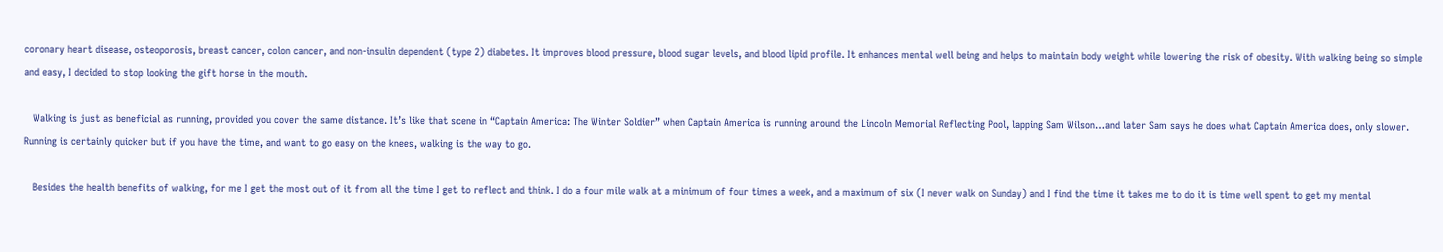coronary heart disease, osteoporosis, breast cancer, colon cancer, and non-insulin dependent (type 2) diabetes. It improves blood pressure, blood sugar levels, and blood lipid profile. It enhances mental well being and helps to maintain body weight while lowering the risk of obesity. With walking being so simple and easy, I decided to stop looking the gift horse in the mouth.

   Walking is just as beneficial as running, provided you cover the same distance. It’s like that scene in “Captain America: The Winter Soldier” when Captain America is running around the Lincoln Memorial Reflecting Pool, lapping Sam Wilson…and later Sam says he does what Captain America does, only slower. Running is certainly quicker but if you have the time, and want to go easy on the knees, walking is the way to go.

   Besides the health benefits of walking, for me I get the most out of it from all the time I get to reflect and think. I do a four mile walk at a minimum of four times a week, and a maximum of six (I never walk on Sunday) and I find the time it takes me to do it is time well spent to get my mental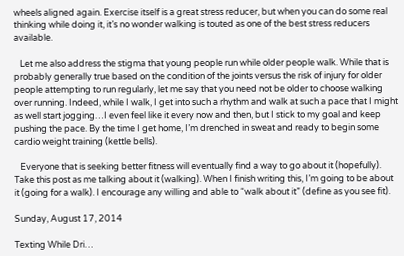wheels aligned again. Exercise itself is a great stress reducer, but when you can do some real thinking while doing it, it’s no wonder walking is touted as one of the best stress reducers available.

   Let me also address the stigma that young people run while older people walk. While that is probably generally true based on the condition of the joints versus the risk of injury for older people attempting to run regularly, let me say that you need not be older to choose walking over running. Indeed, while I walk, I get into such a rhythm and walk at such a pace that I might as well start jogging…I even feel like it every now and then, but I stick to my goal and keep pushing the pace. By the time I get home, I’m drenched in sweat and ready to begin some cardio weight training (kettle bells).

   Everyone that is seeking better fitness will eventually find a way to go about it (hopefully). Take this post as me talking about it (walking). When I finish writing this, I’m going to be about it (going for a walk). I encourage any willing and able to “walk about it” (define as you see fit).

Sunday, August 17, 2014

Texting While Dri…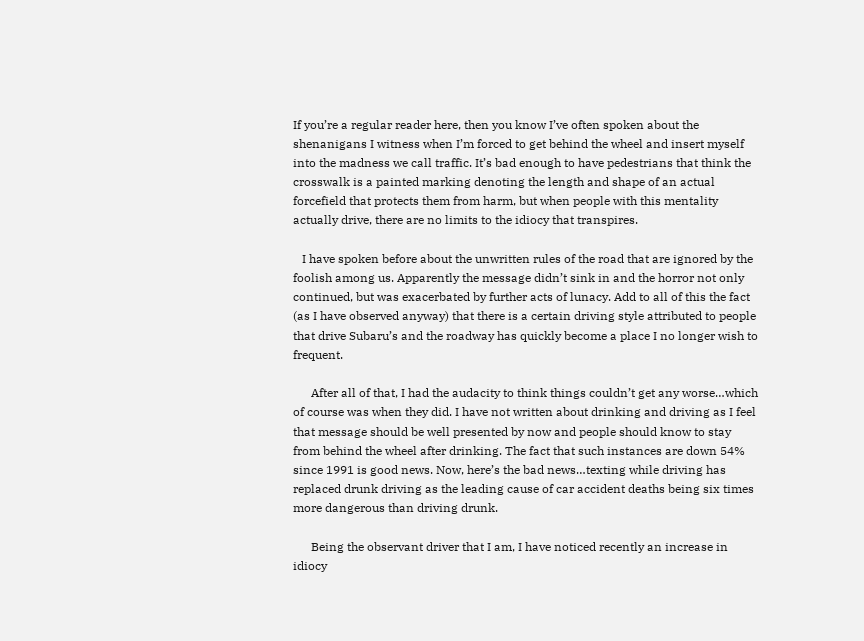If you’re a regular reader here, then you know I’ve often spoken about the shenanigans I witness when I’m forced to get behind the wheel and insert myself into the madness we call traffic. It’s bad enough to have pedestrians that think the crosswalk is a painted marking denoting the length and shape of an actual forcefield that protects them from harm, but when people with this mentality actually drive, there are no limits to the idiocy that transpires.

   I have spoken before about the unwritten rules of the road that are ignored by the foolish among us. Apparently the message didn’t sink in and the horror not only continued, but was exacerbated by further acts of lunacy. Add to all of this the fact (as I have observed anyway) that there is a certain driving style attributed to people that drive Subaru’s and the roadway has quickly become a place I no longer wish to frequent.

      After all of that, I had the audacity to think things couldn’t get any worse…which of course was when they did. I have not written about drinking and driving as I feel that message should be well presented by now and people should know to stay from behind the wheel after drinking. The fact that such instances are down 54% since 1991 is good news. Now, here’s the bad news…texting while driving has replaced drunk driving as the leading cause of car accident deaths being six times more dangerous than driving drunk.

      Being the observant driver that I am, I have noticed recently an increase in idiocy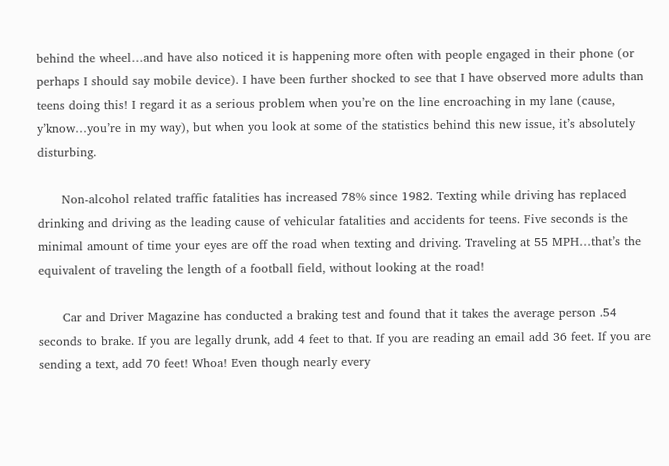behind the wheel…and have also noticed it is happening more often with people engaged in their phone (or perhaps I should say mobile device). I have been further shocked to see that I have observed more adults than teens doing this! I regard it as a serious problem when you’re on the line encroaching in my lane (cause, y’know…you’re in my way), but when you look at some of the statistics behind this new issue, it’s absolutely disturbing.

      Non-alcohol related traffic fatalities has increased 78% since 1982. Texting while driving has replaced drinking and driving as the leading cause of vehicular fatalities and accidents for teens. Five seconds is the minimal amount of time your eyes are off the road when texting and driving. Traveling at 55 MPH…that’s the equivalent of traveling the length of a football field, without looking at the road!

      Car and Driver Magazine has conducted a braking test and found that it takes the average person .54 seconds to brake. If you are legally drunk, add 4 feet to that. If you are reading an email add 36 feet. If you are sending a text, add 70 feet! Whoa! Even though nearly every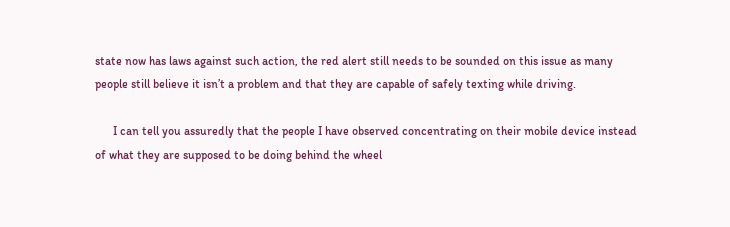state now has laws against such action, the red alert still needs to be sounded on this issue as many people still believe it isn’t a problem and that they are capable of safely texting while driving.

      I can tell you assuredly that the people I have observed concentrating on their mobile device instead of what they are supposed to be doing behind the wheel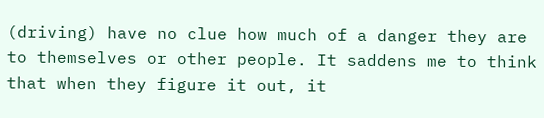(driving) have no clue how much of a danger they are to themselves or other people. It saddens me to think that when they figure it out, it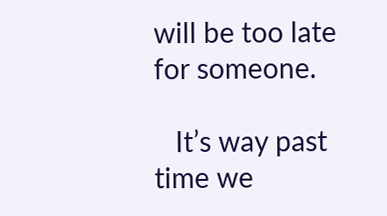will be too late for someone.

   It’s way past time we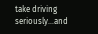take driving seriously…and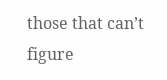those that can’t figure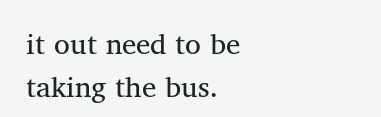it out need to be taking the bus.